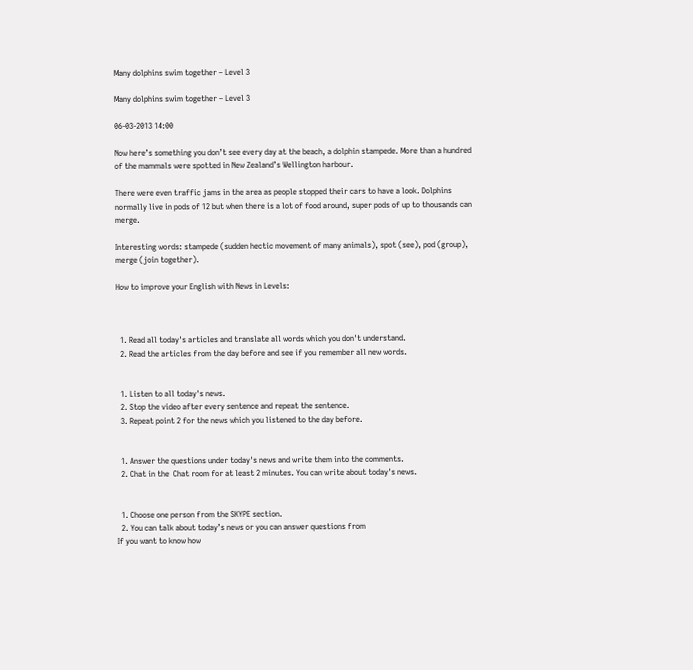Many dolphins swim together – Level 3

Many dolphins swim together – Level 3

06-03-2013 14:00

Now here’s something you don’t see every day at the beach, a dolphin stampede. More than a hundred of the mammals were spotted in New Zealand’s Wellington harbour.

There were even traffic jams in the area as people stopped their cars to have a look. Dolphins normally live in pods of 12 but when there is a lot of food around, super pods of up to thousands can merge.

Interesting words: stampede (sudden hectic movement of many animals), spot (see), pod (group), merge (join together).

How to improve your English with News in Levels:



  1. Read all today's articles and translate all words which you don't understand.
  2. Read the articles from the day before and see if you remember all new words.


  1. Listen to all today's news.
  2. Stop the video after every sentence and repeat the sentence.
  3. Repeat point 2 for the news which you listened to the day before.


  1. Answer the questions under today's news and write them into the comments.
  2. Chat in the  Chat room for at least 2 minutes. You can write about today's news.


  1. Choose one person from the SKYPE section.
  2. You can talk about today’s news or you can answer questions from
If you want to know how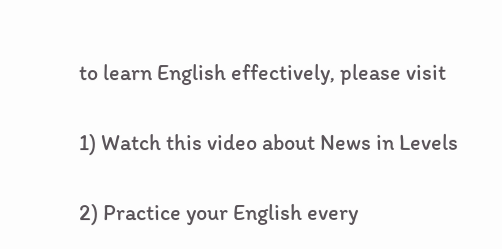to learn English effectively, please visit

1) Watch this video about News in Levels

2) Practice your English every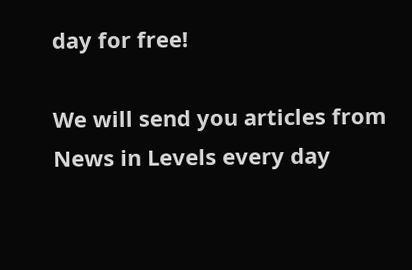day for free!

We will send you articles from News in Levels every day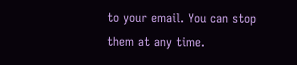to your email. You can stop them at any time.